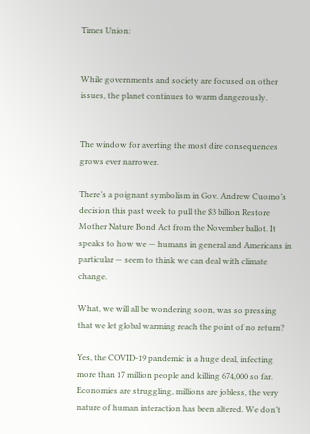Times Union:


While governments and society are focused on other issues, the planet continues to warm dangerously.


The window for averting the most dire consequences grows ever narrower.

There’s a poignant symbolism in Gov. Andrew Cuomo’s decision this past week to pull the $3 billion Restore Mother Nature Bond Act from the November ballot. It speaks to how we — humans in general and Americans in particular — seem to think we can deal with climate change.

What, we will all be wondering soon, was so pressing that we let global warming reach the point of no return?

Yes, the COVID-19 pandemic is a huge deal, infecting more than 17 million people and killing 674,000 so far. Economies are struggling, millions are jobless, the very nature of human interaction has been altered. We don’t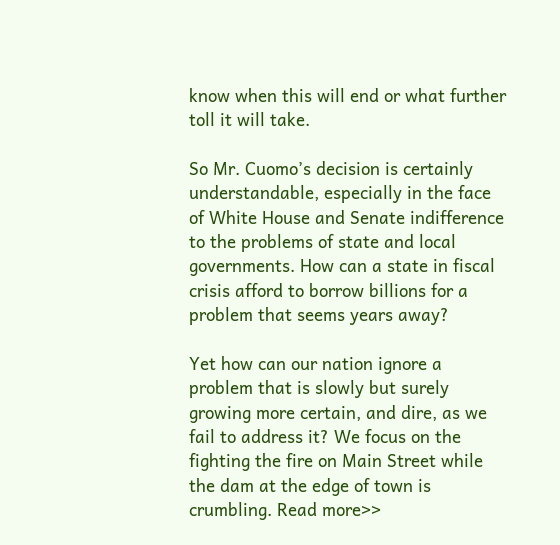know when this will end or what further toll it will take.

So Mr. Cuomo’s decision is certainly understandable, especially in the face of White House and Senate indifference to the problems of state and local governments. How can a state in fiscal crisis afford to borrow billions for a problem that seems years away?

Yet how can our nation ignore a problem that is slowly but surely growing more certain, and dire, as we fail to address it? We focus on the fighting the fire on Main Street while the dam at the edge of town is crumbling. Read more>>